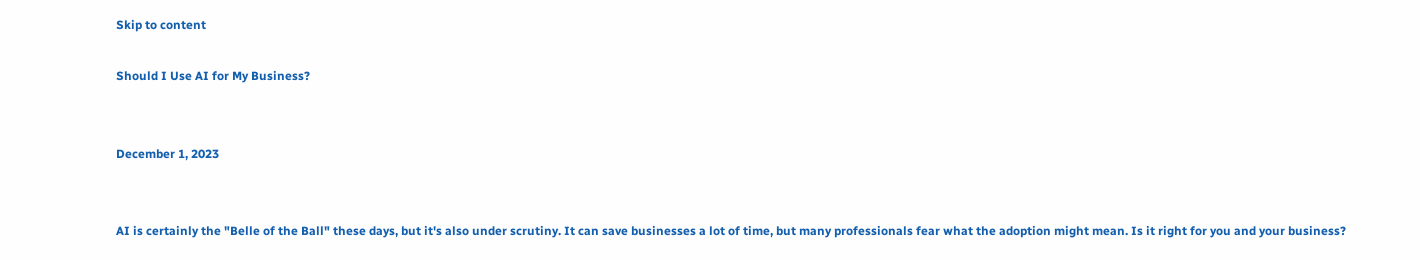Skip to content

Should I Use AI for My Business?


December 1, 2023


AI is certainly the "Belle of the Ball" these days, but it's also under scrutiny. It can save businesses a lot of time, but many professionals fear what the adoption might mean. Is it right for you and your business?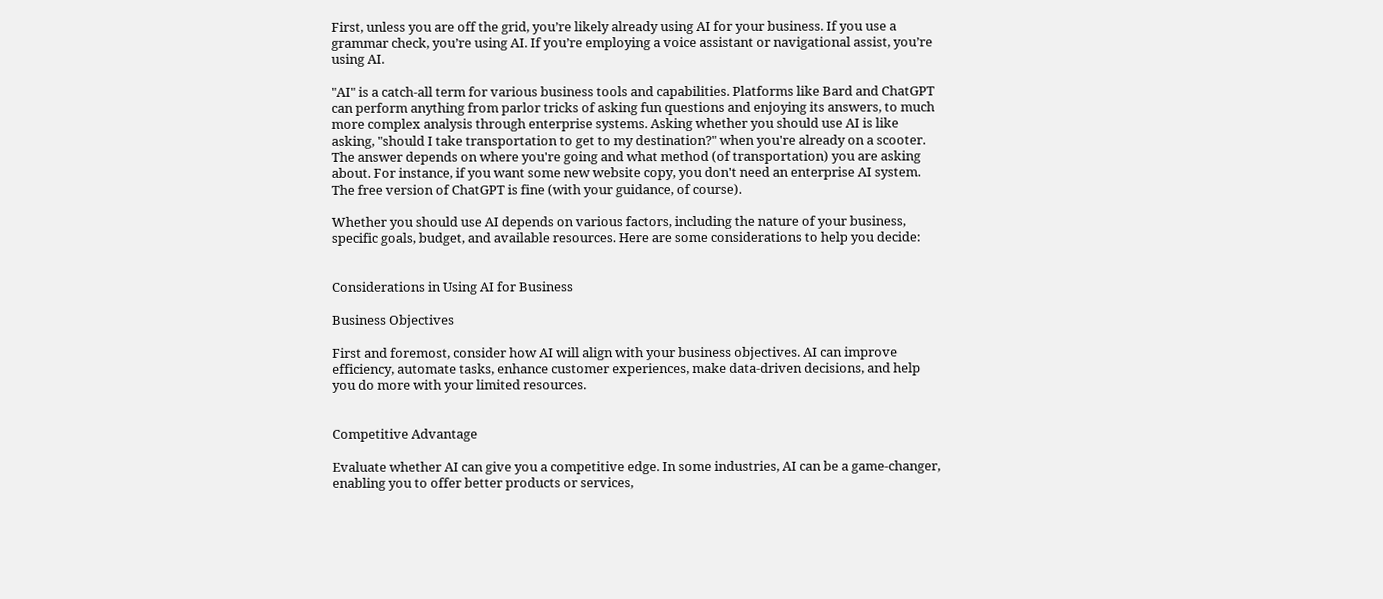First, unless you are off the grid, you’re likely already using AI for your business. If you use a grammar check, you’re using AI. If you’re employing a voice assistant or navigational assist, you’re using AI.

"AI" is a catch-all term for various business tools and capabilities. Platforms like Bard and ChatGPT can perform anything from parlor tricks of asking fun questions and enjoying its answers, to much more complex analysis through enterprise systems. Asking whether you should use AI is like asking, "should I take transportation to get to my destination?" when you're already on a scooter. The answer depends on where you're going and what method (of transportation) you are asking about. For instance, if you want some new website copy, you don't need an enterprise AI system. The free version of ChatGPT is fine (with your guidance, of course).

Whether you should use AI depends on various factors, including the nature of your business, specific goals, budget, and available resources. Here are some considerations to help you decide:


Considerations in Using AI for Business

Business Objectives

First and foremost, consider how AI will align with your business objectives. AI can improve efficiency, automate tasks, enhance customer experiences, make data-driven decisions, and help you do more with your limited resources.


Competitive Advantage

Evaluate whether AI can give you a competitive edge. In some industries, AI can be a game-changer, enabling you to offer better products or services,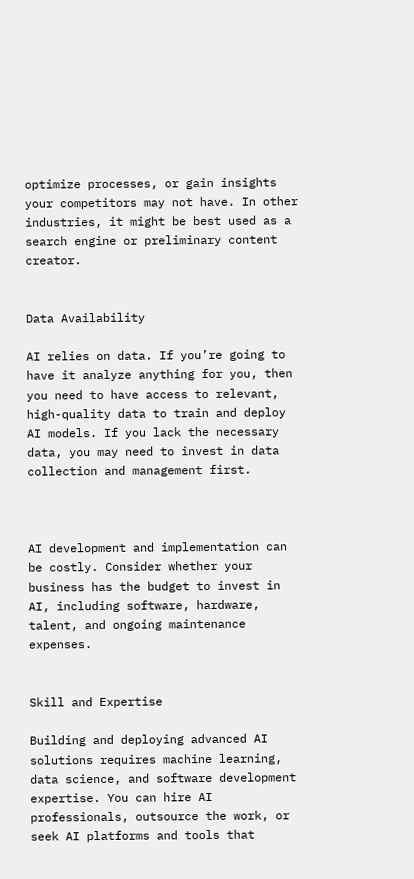optimize processes, or gain insights your competitors may not have. In other industries, it might be best used as a search engine or preliminary content creator.


Data Availability

AI relies on data. If you’re going to have it analyze anything for you, then you need to have access to relevant, high-quality data to train and deploy AI models. If you lack the necessary data, you may need to invest in data collection and management first.



AI development and implementation can be costly. Consider whether your business has the budget to invest in AI, including software, hardware, talent, and ongoing maintenance expenses.


Skill and Expertise

Building and deploying advanced AI solutions requires machine learning, data science, and software development expertise. You can hire AI professionals, outsource the work, or seek AI platforms and tools that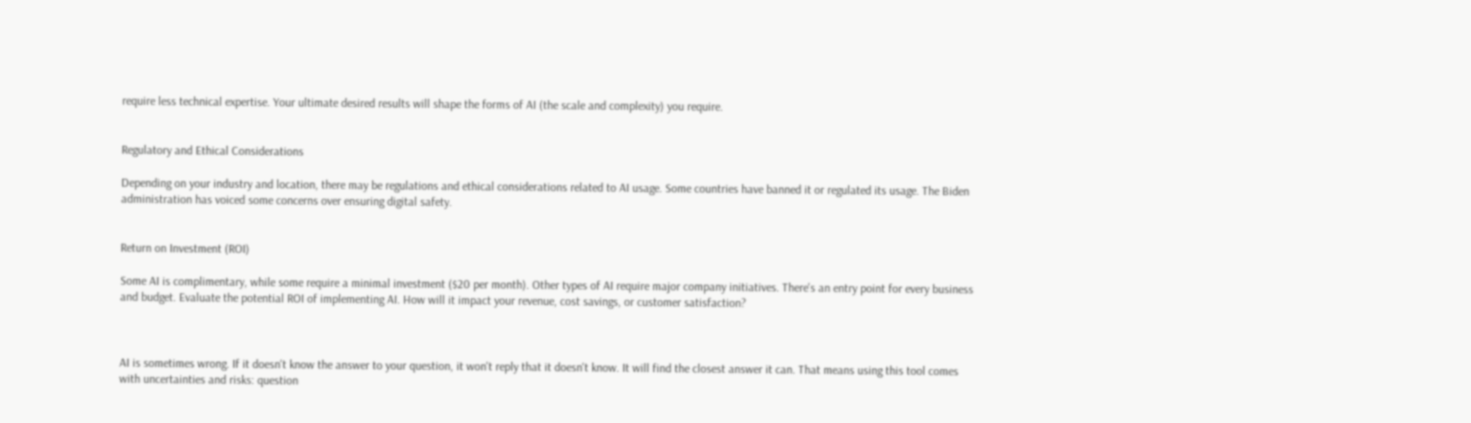require less technical expertise. Your ultimate desired results will shape the forms of AI (the scale and complexity) you require.


Regulatory and Ethical Considerations

Depending on your industry and location, there may be regulations and ethical considerations related to AI usage. Some countries have banned it or regulated its usage. The Biden administration has voiced some concerns over ensuring digital safety.


Return on Investment (ROI)

Some AI is complimentary, while some require a minimal investment ($20 per month). Other types of AI require major company initiatives. There's an entry point for every business and budget. Evaluate the potential ROI of implementing AI. How will it impact your revenue, cost savings, or customer satisfaction?



AI is sometimes wrong. If it doesn't know the answer to your question, it won't reply that it doesn't know. It will find the closest answer it can. That means using this tool comes with uncertainties and risks: question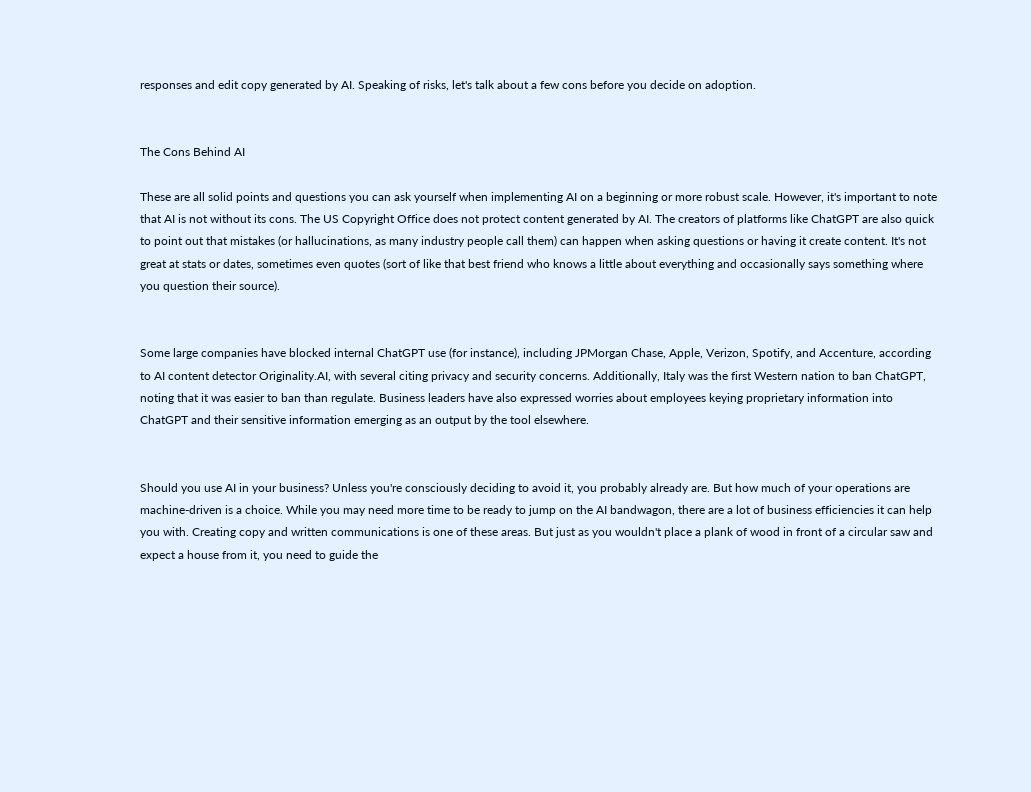responses and edit copy generated by AI. Speaking of risks, let's talk about a few cons before you decide on adoption.


The Cons Behind AI

These are all solid points and questions you can ask yourself when implementing AI on a beginning or more robust scale. However, it's important to note that AI is not without its cons. The US Copyright Office does not protect content generated by AI. The creators of platforms like ChatGPT are also quick to point out that mistakes (or hallucinations, as many industry people call them) can happen when asking questions or having it create content. It's not great at stats or dates, sometimes even quotes (sort of like that best friend who knows a little about everything and occasionally says something where you question their source).


Some large companies have blocked internal ChatGPT use (for instance), including JPMorgan Chase, Apple, Verizon, Spotify, and Accenture, according to AI content detector Originality.AI, with several citing privacy and security concerns. Additionally, Italy was the first Western nation to ban ChatGPT, noting that it was easier to ban than regulate. Business leaders have also expressed worries about employees keying proprietary information into ChatGPT and their sensitive information emerging as an output by the tool elsewhere.


Should you use AI in your business? Unless you're consciously deciding to avoid it, you probably already are. But how much of your operations are machine-driven is a choice. While you may need more time to be ready to jump on the AI bandwagon, there are a lot of business efficiencies it can help you with. Creating copy and written communications is one of these areas. But just as you wouldn't place a plank of wood in front of a circular saw and expect a house from it, you need to guide the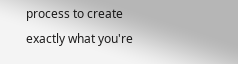process to create exactly what you're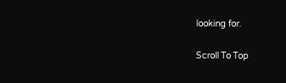looking for.

Scroll To Top